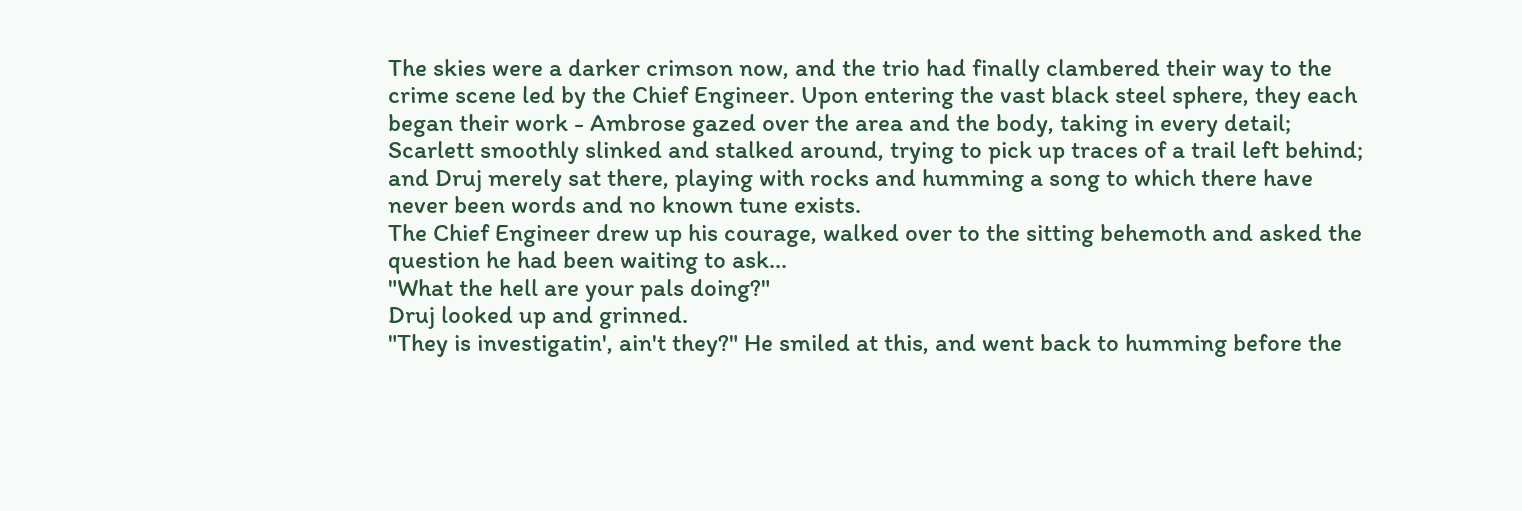The skies were a darker crimson now, and the trio had finally clambered their way to the crime scene led by the Chief Engineer. Upon entering the vast black steel sphere, they each began their work - Ambrose gazed over the area and the body, taking in every detail; Scarlett smoothly slinked and stalked around, trying to pick up traces of a trail left behind; and Druj merely sat there, playing with rocks and humming a song to which there have never been words and no known tune exists.
The Chief Engineer drew up his courage, walked over to the sitting behemoth and asked the question he had been waiting to ask...
"What the hell are your pals doing?"
Druj looked up and grinned.
"They is investigatin', ain't they?" He smiled at this, and went back to humming before the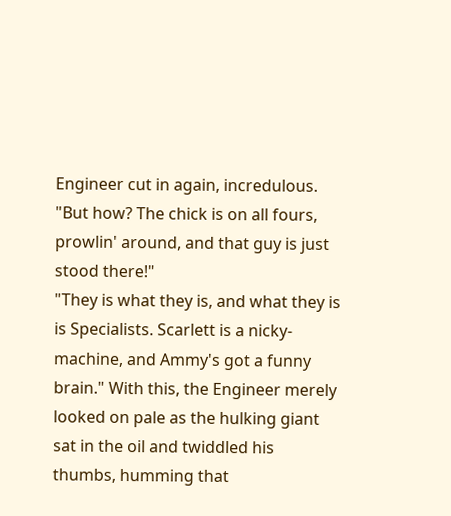Engineer cut in again, incredulous.
"But how? The chick is on all fours, prowlin' around, and that guy is just stood there!"
"They is what they is, and what they is is Specialists. Scarlett is a nicky-machine, and Ammy's got a funny brain." With this, the Engineer merely looked on pale as the hulking giant sat in the oil and twiddled his thumbs, humming that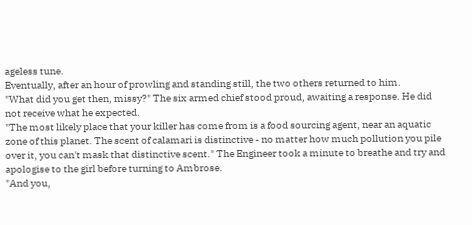ageless tune.
Eventually, after an hour of prowling and standing still, the two others returned to him.
"What did you get then, missy?" The six armed chief stood proud, awaiting a response. He did not receive what he expected.
"The most likely place that your killer has come from is a food sourcing agent, near an aquatic zone of this planet. The scent of calamari is distinctive - no matter how much pollution you pile over it, you can't mask that distinctive scent." The Engineer took a minute to breathe and try and apologise to the girl before turning to Ambrose.
"And you,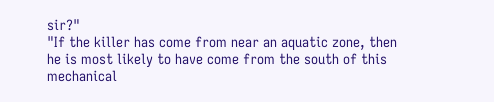sir?"
"If the killer has come from near an aquatic zone, then he is most likely to have come from the south of this mechanical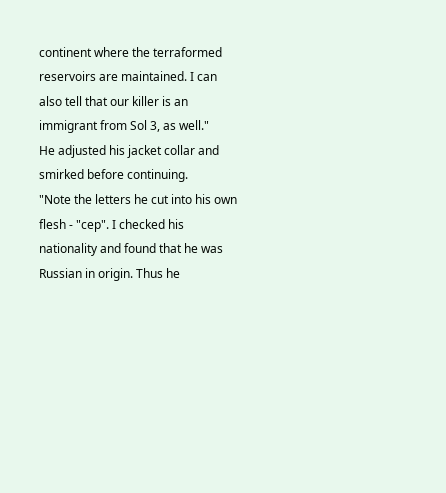continent where the terraformed reservoirs are maintained. I can also tell that our killer is an immigrant from Sol 3, as well."
He adjusted his jacket collar and smirked before continuing.
"Note the letters he cut into his own flesh - "cep". I checked his nationality and found that he was Russian in origin. Thus he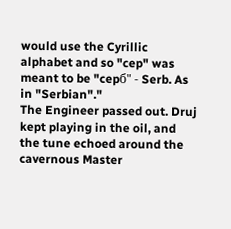would use the Cyrillic alphabet and so "cep" was meant to be "cepб" - Serb. As in "Serbian"."
The Engineer passed out. Druj kept playing in the oil, and the tune echoed around the cavernous Master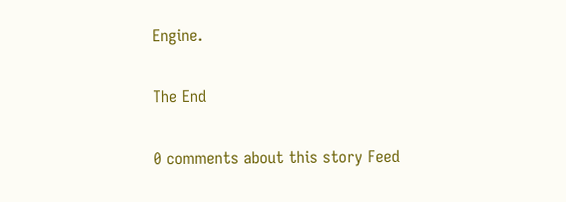Engine.

The End

0 comments about this story Feed